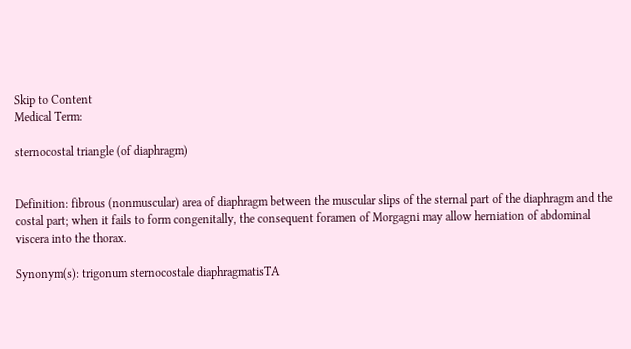Skip to Content
Medical Term:

sternocostal triangle (of diaphragm)


Definition: fibrous (nonmuscular) area of diaphragm between the muscular slips of the sternal part of the diaphragm and the costal part; when it fails to form congenitally, the consequent foramen of Morgagni may allow herniation of abdominal viscera into the thorax.

Synonym(s): trigonum sternocostale diaphragmatisTA